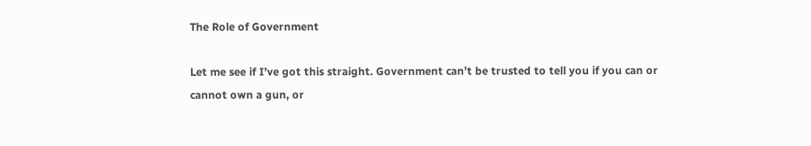The Role of Government

Let me see if I’ve got this straight. Government can’t be trusted to tell you if you can or cannot own a gun, or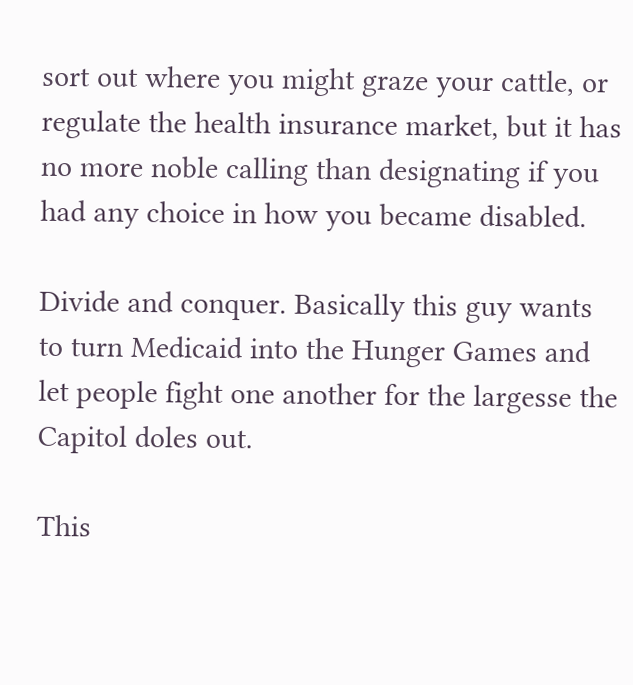sort out where you might graze your cattle, or regulate the health insurance market, but it has no more noble calling than designating if you had any choice in how you became disabled.

Divide and conquer. Basically this guy wants to turn Medicaid into the Hunger Games and let people fight one another for the largesse the Capitol doles out.

This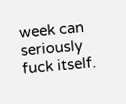week can seriously fuck itself.